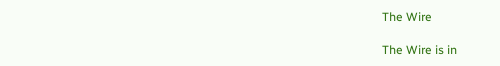The Wire

The Wire is in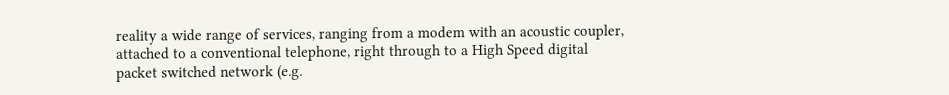reality a wide range of services, ranging from a modem with an acoustic coupler, attached to a conventional telephone, right through to a High Speed digital packet switched network (e.g.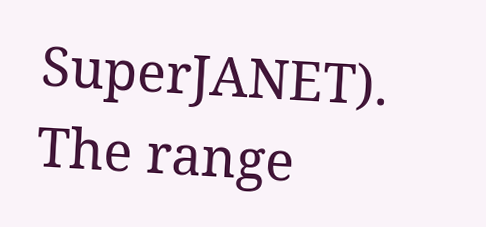SuperJANET). The range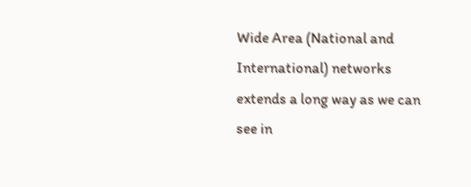Wide Area (National and International) networks extends a long way as we can see in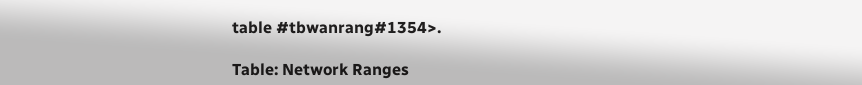table #tbwanrang#1354>.

Table: Network Ranges